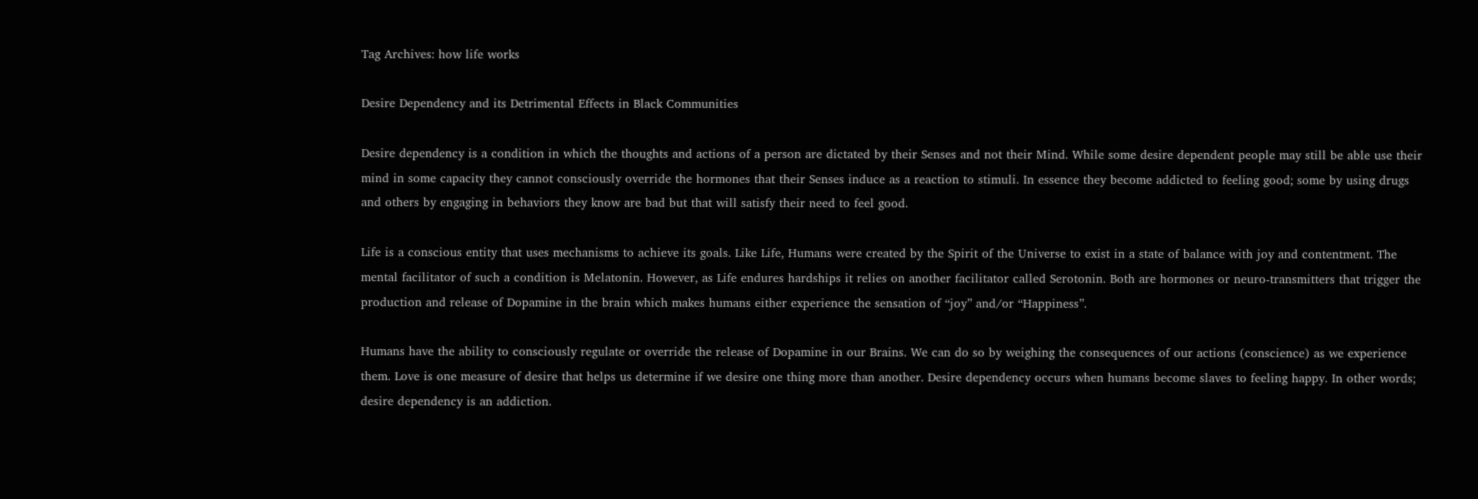Tag Archives: how life works

Desire Dependency and its Detrimental Effects in Black Communities

Desire dependency is a condition in which the thoughts and actions of a person are dictated by their Senses and not their Mind. While some desire dependent people may still be able use their mind in some capacity they cannot consciously override the hormones that their Senses induce as a reaction to stimuli. In essence they become addicted to feeling good; some by using drugs and others by engaging in behaviors they know are bad but that will satisfy their need to feel good.

Life is a conscious entity that uses mechanisms to achieve its goals. Like Life, Humans were created by the Spirit of the Universe to exist in a state of balance with joy and contentment. The mental facilitator of such a condition is Melatonin. However, as Life endures hardships it relies on another facilitator called Serotonin. Both are hormones or neuro-transmitters that trigger the production and release of Dopamine in the brain which makes humans either experience the sensation of “joy” and/or “Happiness”.

Humans have the ability to consciously regulate or override the release of Dopamine in our Brains. We can do so by weighing the consequences of our actions (conscience) as we experience them. Love is one measure of desire that helps us determine if we desire one thing more than another. Desire dependency occurs when humans become slaves to feeling happy. In other words; desire dependency is an addiction.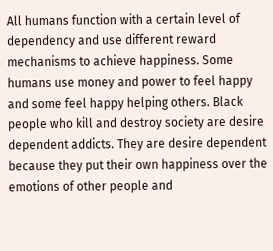All humans function with a certain level of dependency and use different reward mechanisms to achieve happiness. Some humans use money and power to feel happy and some feel happy helping others. Black people who kill and destroy society are desire dependent addicts. They are desire dependent because they put their own happiness over the emotions of other people and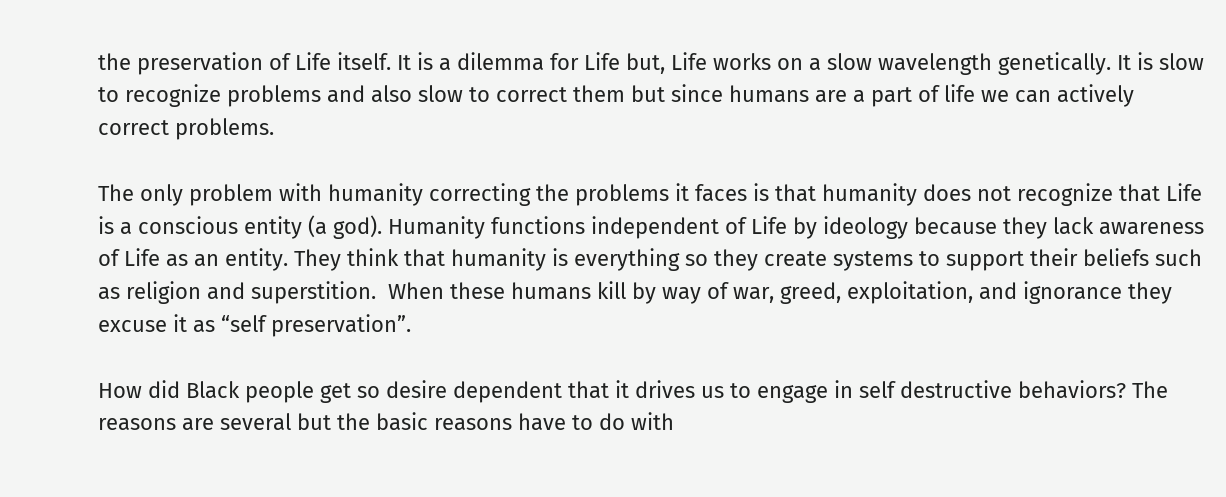the preservation of Life itself. It is a dilemma for Life but, Life works on a slow wavelength genetically. It is slow to recognize problems and also slow to correct them but since humans are a part of life we can actively correct problems.

The only problem with humanity correcting the problems it faces is that humanity does not recognize that Life is a conscious entity (a god). Humanity functions independent of Life by ideology because they lack awareness of Life as an entity. They think that humanity is everything so they create systems to support their beliefs such as religion and superstition.  When these humans kill by way of war, greed, exploitation, and ignorance they excuse it as “self preservation”.

How did Black people get so desire dependent that it drives us to engage in self destructive behaviors? The reasons are several but the basic reasons have to do with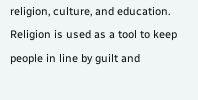religion, culture, and education. Religion is used as a tool to keep people in line by guilt and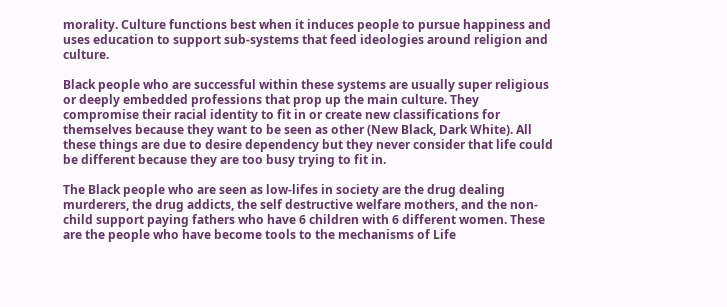morality. Culture functions best when it induces people to pursue happiness and uses education to support sub-systems that feed ideologies around religion and culture.

Black people who are successful within these systems are usually super religious or deeply embedded professions that prop up the main culture. They compromise their racial identity to fit in or create new classifications for themselves because they want to be seen as other (New Black, Dark White). All these things are due to desire dependency but they never consider that life could be different because they are too busy trying to fit in.

The Black people who are seen as low-lifes in society are the drug dealing murderers, the drug addicts, the self destructive welfare mothers, and the non-child support paying fathers who have 6 children with 6 different women. These are the people who have become tools to the mechanisms of Life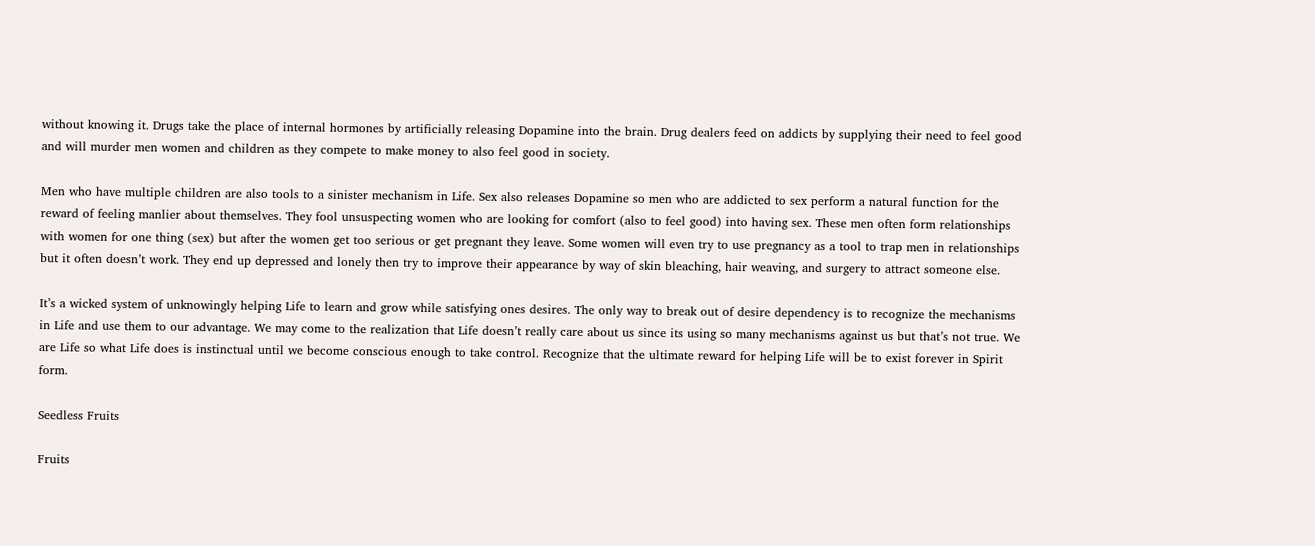without knowing it. Drugs take the place of internal hormones by artificially releasing Dopamine into the brain. Drug dealers feed on addicts by supplying their need to feel good and will murder men women and children as they compete to make money to also feel good in society.

Men who have multiple children are also tools to a sinister mechanism in Life. Sex also releases Dopamine so men who are addicted to sex perform a natural function for the reward of feeling manlier about themselves. They fool unsuspecting women who are looking for comfort (also to feel good) into having sex. These men often form relationships with women for one thing (sex) but after the women get too serious or get pregnant they leave. Some women will even try to use pregnancy as a tool to trap men in relationships but it often doesn’t work. They end up depressed and lonely then try to improve their appearance by way of skin bleaching, hair weaving, and surgery to attract someone else.

It’s a wicked system of unknowingly helping Life to learn and grow while satisfying ones desires. The only way to break out of desire dependency is to recognize the mechanisms in Life and use them to our advantage. We may come to the realization that Life doesn’t really care about us since its using so many mechanisms against us but that’s not true. We are Life so what Life does is instinctual until we become conscious enough to take control. Recognize that the ultimate reward for helping Life will be to exist forever in Spirit form.

Seedless Fruits

Fruits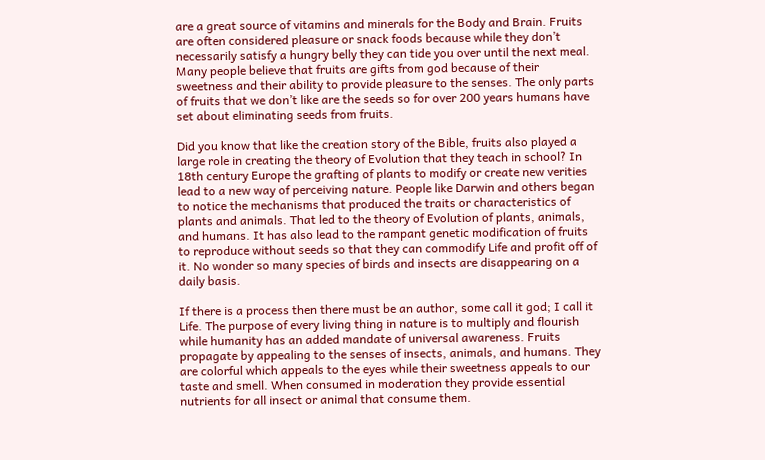are a great source of vitamins and minerals for the Body and Brain. Fruits are often considered pleasure or snack foods because while they don’t necessarily satisfy a hungry belly they can tide you over until the next meal. Many people believe that fruits are gifts from god because of their sweetness and their ability to provide pleasure to the senses. The only parts of fruits that we don’t like are the seeds so for over 200 years humans have set about eliminating seeds from fruits.

Did you know that like the creation story of the Bible, fruits also played a large role in creating the theory of Evolution that they teach in school? In 18th century Europe the grafting of plants to modify or create new verities lead to a new way of perceiving nature. People like Darwin and others began to notice the mechanisms that produced the traits or characteristics of plants and animals. That led to the theory of Evolution of plants, animals, and humans. It has also lead to the rampant genetic modification of fruits to reproduce without seeds so that they can commodify Life and profit off of it. No wonder so many species of birds and insects are disappearing on a daily basis.

If there is a process then there must be an author, some call it god; I call it Life. The purpose of every living thing in nature is to multiply and flourish while humanity has an added mandate of universal awareness. Fruits propagate by appealing to the senses of insects, animals, and humans. They are colorful which appeals to the eyes while their sweetness appeals to our taste and smell. When consumed in moderation they provide essential nutrients for all insect or animal that consume them.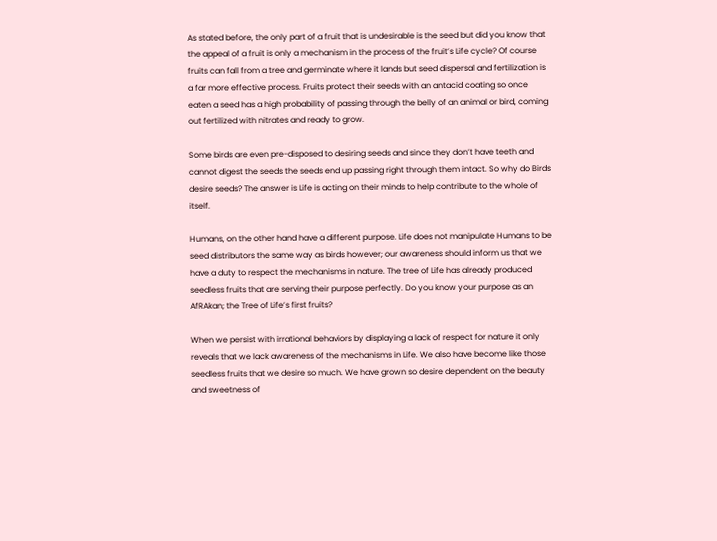As stated before, the only part of a fruit that is undesirable is the seed but did you know that the appeal of a fruit is only a mechanism in the process of the fruit’s Life cycle? Of course fruits can fall from a tree and germinate where it lands but seed dispersal and fertilization is a far more effective process. Fruits protect their seeds with an antacid coating so once eaten a seed has a high probability of passing through the belly of an animal or bird, coming out fertilized with nitrates and ready to grow.

Some birds are even pre-disposed to desiring seeds and since they don’t have teeth and cannot digest the seeds the seeds end up passing right through them intact. So why do Birds desire seeds? The answer is Life is acting on their minds to help contribute to the whole of itself.

Humans, on the other hand have a different purpose. Life does not manipulate Humans to be seed distributors the same way as birds however; our awareness should inform us that we have a duty to respect the mechanisms in nature. The tree of Life has already produced seedless fruits that are serving their purpose perfectly. Do you know your purpose as an AfRAkan; the Tree of Life’s first fruits?

When we persist with irrational behaviors by displaying a lack of respect for nature it only reveals that we lack awareness of the mechanisms in Life. We also have become like those seedless fruits that we desire so much. We have grown so desire dependent on the beauty and sweetness of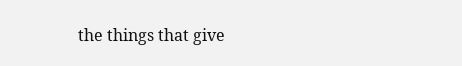the things that give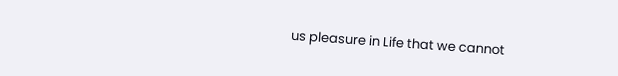us pleasure in Life that we cannot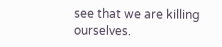see that we are killing ourselves.